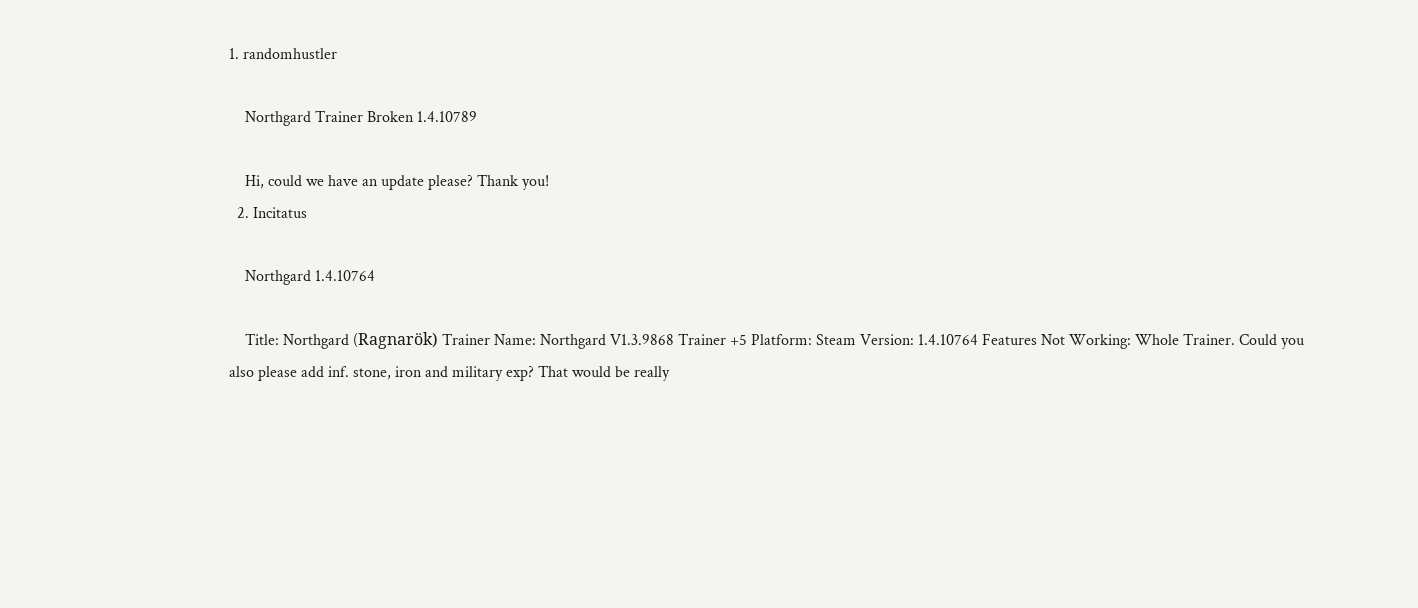1. randomhustler

    Northgard Trainer Broken 1.4.10789

    Hi, could we have an update please? Thank you!
  2. Incitatus

    Northgard 1.4.10764

    Title: Northgard (Ragnarök) Trainer Name: Northgard V1.3.9868 Trainer +5 Platform: Steam Version: 1.4.10764 Features Not Working: Whole Trainer. Could you also please add inf. stone, iron and military exp? That would be really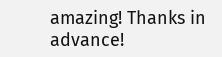amazing! Thanks in advance!